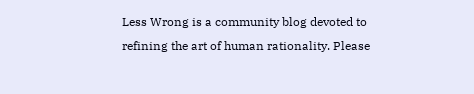Less Wrong is a community blog devoted to refining the art of human rationality. Please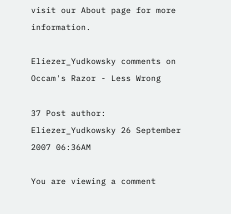visit our About page for more information.

Eliezer_Yudkowsky comments on Occam's Razor - Less Wrong

37 Post author: Eliezer_Yudkowsky 26 September 2007 06:36AM

You are viewing a comment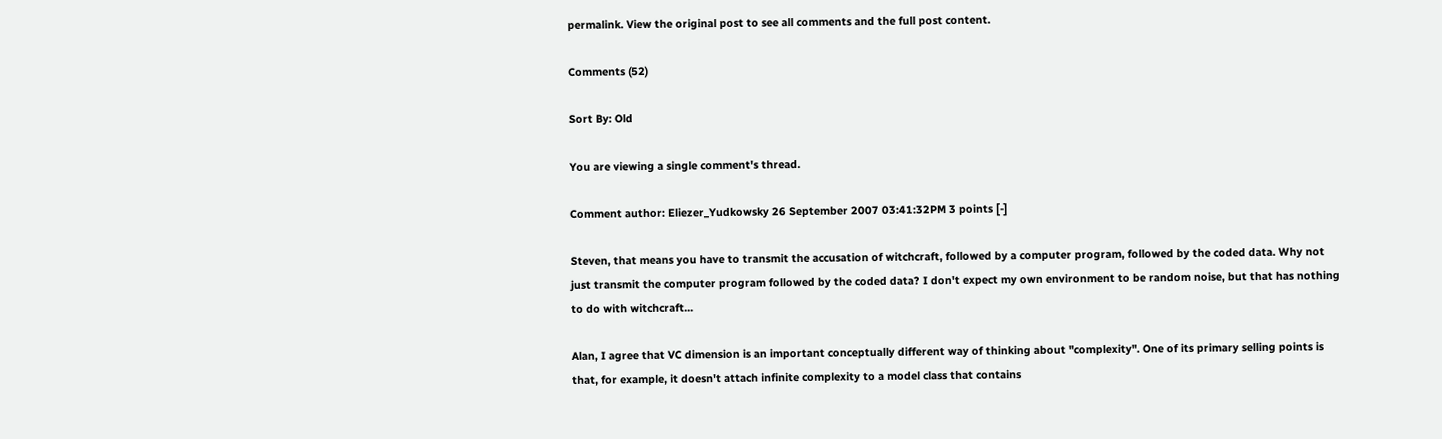permalink. View the original post to see all comments and the full post content.

Comments (52)

Sort By: Old

You are viewing a single comment's thread.

Comment author: Eliezer_Yudkowsky 26 September 2007 03:41:32PM 3 points [-]

Steven, that means you have to transmit the accusation of witchcraft, followed by a computer program, followed by the coded data. Why not just transmit the computer program followed by the coded data? I don't expect my own environment to be random noise, but that has nothing to do with witchcraft...

Alan, I agree that VC dimension is an important conceptually different way of thinking about "complexity". One of its primary selling points is that, for example, it doesn't attach infinite complexity to a model class that contains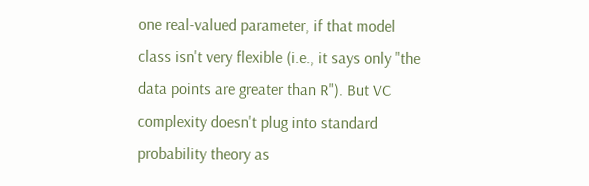one real-valued parameter, if that model class isn't very flexible (i.e., it says only "the data points are greater than R"). But VC complexity doesn't plug into standard probability theory as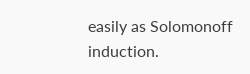easily as Solomonoff induction.